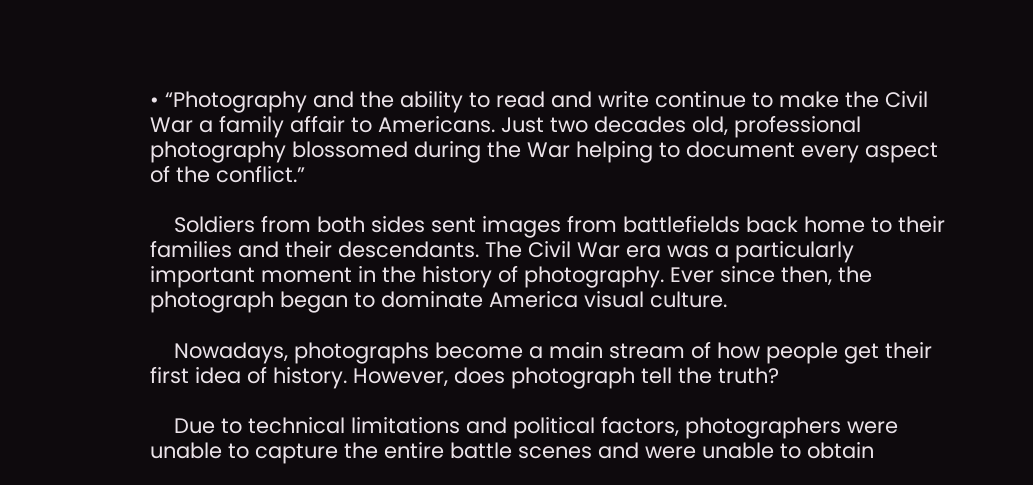• “Photography and the ability to read and write continue to make the Civil War a family affair to Americans. Just two decades old, professional photography blossomed during the War helping to document every aspect of the conflict.”

    Soldiers from both sides sent images from battlefields back home to their families and their descendants. The Civil War era was a particularly important moment in the history of photography. Ever since then, the photograph began to dominate America visual culture.

    Nowadays, photographs become a main stream of how people get their first idea of history. However, does photograph tell the truth?

    Due to technical limitations and political factors, photographers were unable to capture the entire battle scenes and were unable to obtain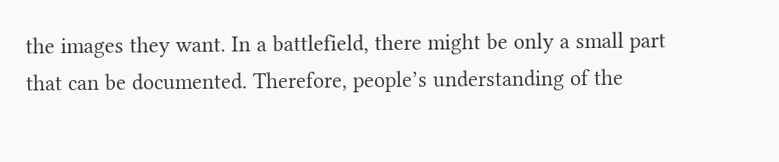the images they want. In a battlefield, there might be only a small part that can be documented. Therefore, people’s understanding of the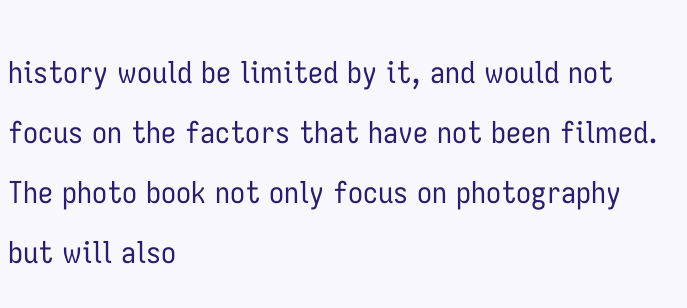history would be limited by it, and would not focus on the factors that have not been filmed. The photo book not only focus on photography but will also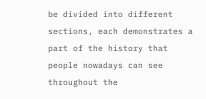be divided into different sections, each demonstrates a part of the history that people nowadays can see throughout the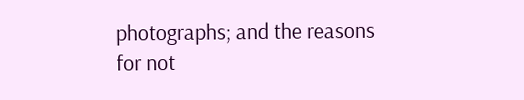photographs; and the reasons for not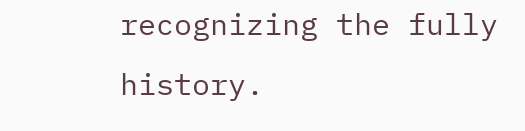recognizing the fully history.